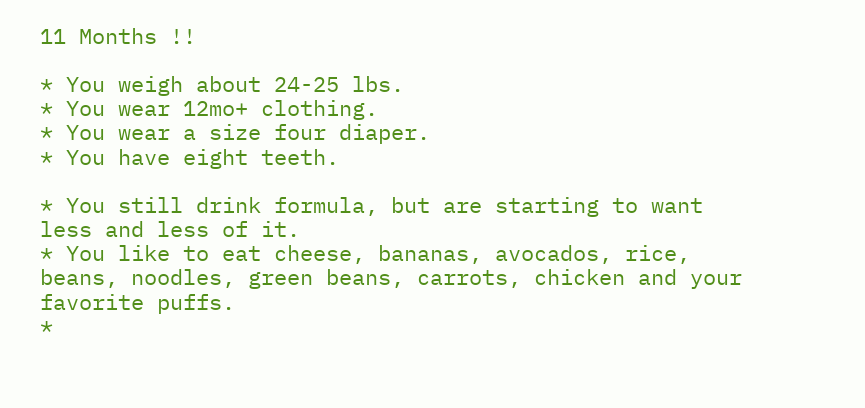11 Months !!

* You weigh about 24-25 lbs.
* You wear 12mo+ clothing.
* You wear a size four diaper.
* You have eight teeth.

* You still drink formula, but are starting to want less and less of it.
* You like to eat cheese, bananas, avocados, rice, beans, noodles, green beans, carrots, chicken and your favorite puffs.
*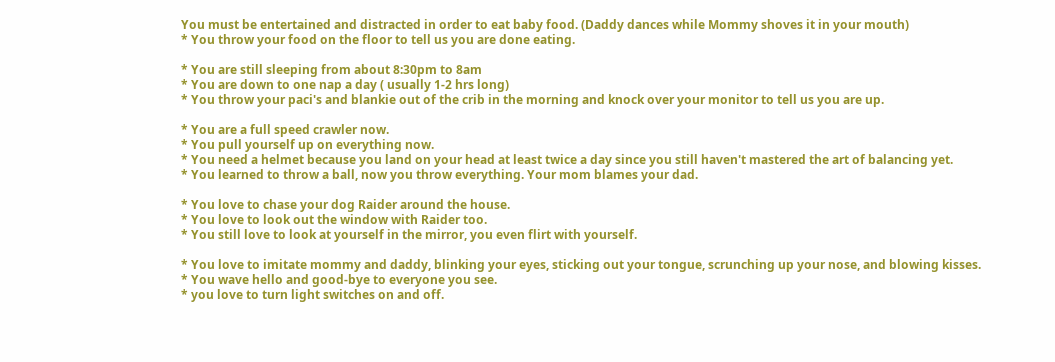You must be entertained and distracted in order to eat baby food. (Daddy dances while Mommy shoves it in your mouth)
* You throw your food on the floor to tell us you are done eating.

* You are still sleeping from about 8:30pm to 8am
* You are down to one nap a day ( usually 1-2 hrs long)
* You throw your paci's and blankie out of the crib in the morning and knock over your monitor to tell us you are up.

* You are a full speed crawler now.
* You pull yourself up on everything now.
* You need a helmet because you land on your head at least twice a day since you still haven't mastered the art of balancing yet.
* You learned to throw a ball, now you throw everything. Your mom blames your dad.

* You love to chase your dog Raider around the house.
* You love to look out the window with Raider too.
* You still love to look at yourself in the mirror, you even flirt with yourself.

* You love to imitate mommy and daddy, blinking your eyes, sticking out your tongue, scrunching up your nose, and blowing kisses.
* You wave hello and good-bye to everyone you see.
* you love to turn light switches on and off.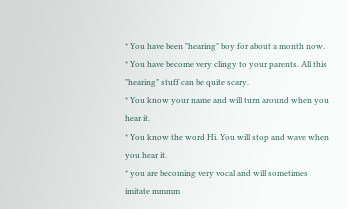* You have been "hearing" boy for about a month now.
* You have become very clingy to your parents. All this "hearing" stuff can be quite scary.
* You know your name and will turn around when you hear it.
* You know the word Hi. You will stop and wave when you hear it.
* you are becoming very vocal and will sometimes imitate mmmm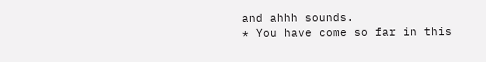and ahhh sounds.
* You have come so far in this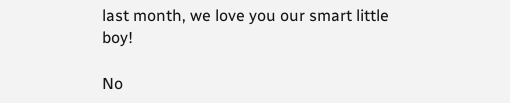last month, we love you our smart little boy!

No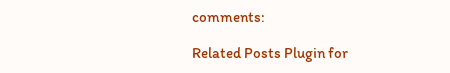comments:

Related Posts Plugin for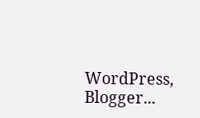WordPress, Blogger...